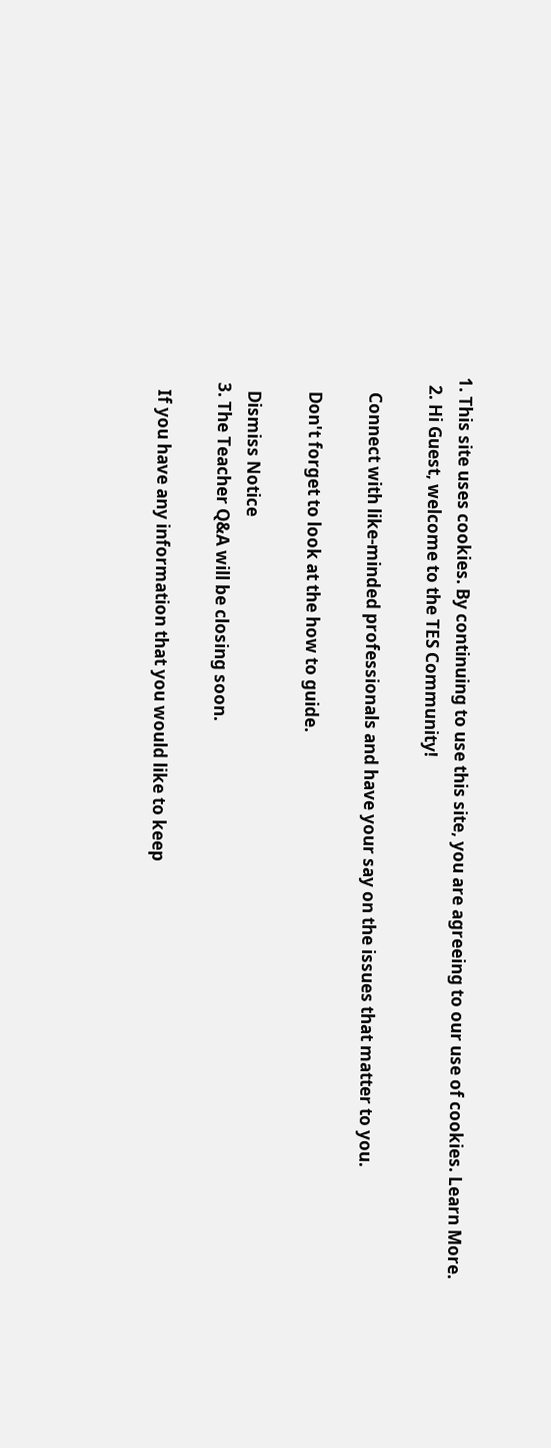1. This site uses cookies. By continuing to use this site, you are agreeing to our use of cookies. Learn More.
  2. Hi Guest, welcome to the TES Community!

    Connect with like-minded professionals and have your say on the issues that matter to you.

    Don't forget to look at the how to guide.

    Dismiss Notice
  3. The Teacher Q&A will be closing soon.

    If you have any information that you would like to keep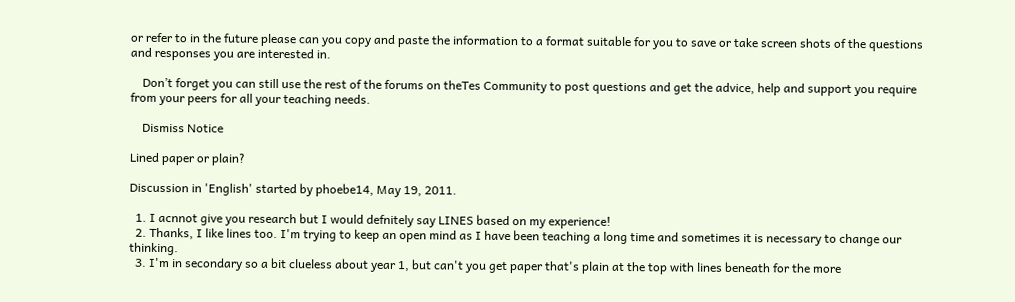or refer to in the future please can you copy and paste the information to a format suitable for you to save or take screen shots of the questions and responses you are interested in.

    Don’t forget you can still use the rest of the forums on theTes Community to post questions and get the advice, help and support you require from your peers for all your teaching needs.

    Dismiss Notice

Lined paper or plain?

Discussion in 'English' started by phoebe14, May 19, 2011.

  1. I acnnot give you research but I would defnitely say LINES based on my experience!
  2. Thanks, I like lines too. I'm trying to keep an open mind as I have been teaching a long time and sometimes it is necessary to change our thinking.
  3. I'm in secondary so a bit clueless about year 1, but can't you get paper that's plain at the top with lines beneath for the more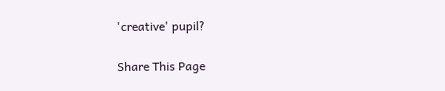'creative' pupil?

Share This Page